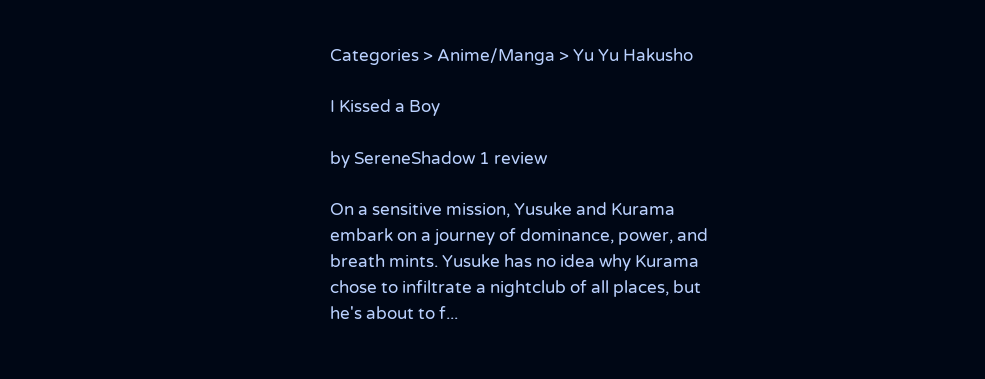Categories > Anime/Manga > Yu Yu Hakusho

I Kissed a Boy

by SereneShadow 1 review

On a sensitive mission, Yusuke and Kurama embark on a journey of dominance, power, and breath mints. Yusuke has no idea why Kurama chose to infiltrate a nightclub of all places, but he's about to f...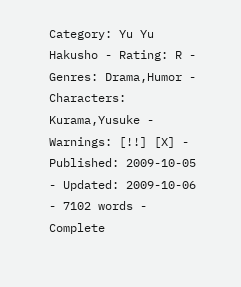Category: Yu Yu Hakusho - Rating: R - Genres: Drama,Humor - Characters: Kurama,Yusuke - Warnings: [!!] [X] - Published: 2009-10-05 - Updated: 2009-10-06 - 7102 words - Complete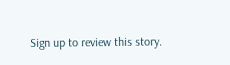Sign up to review this story.